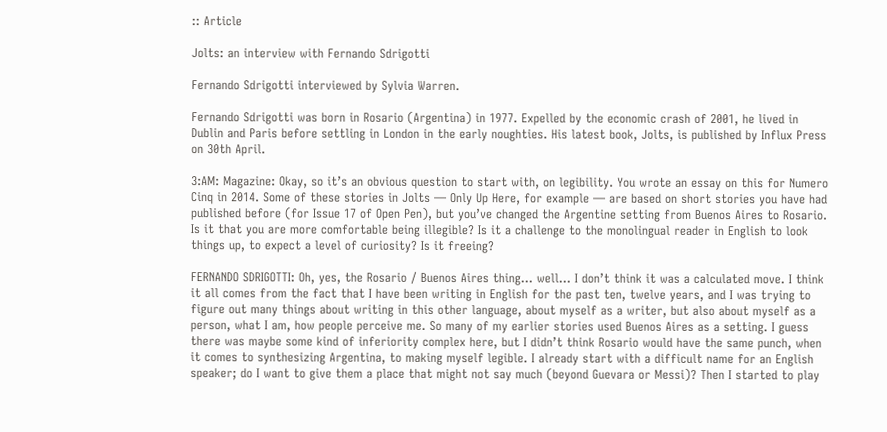:: Article

Jolts: an interview with Fernando Sdrigotti

Fernando Sdrigotti interviewed by Sylvia Warren.

Fernando Sdrigotti was born in Rosario (Argentina) in 1977. Expelled by the economic crash of 2001, he lived in Dublin and Paris before settling in London in the early noughties. His latest book, Jolts, is published by Influx Press on 30th April.

3:AM: Magazine: Okay, so it’s an obvious question to start with, on legibility. You wrote an essay on this for Numero Cinq in 2014. Some of these stories in Jolts — Only Up Here, for example — are based on short stories you have had published before (for Issue 17 of Open Pen), but you’ve changed the Argentine setting from Buenos Aires to Rosario. Is it that you are more comfortable being illegible? Is it a challenge to the monolingual reader in English to look things up, to expect a level of curiosity? Is it freeing?

FERNANDO SDRIGOTTI: Oh, yes, the Rosario / Buenos Aires thing… well… I don’t think it was a calculated move. I think it all comes from the fact that I have been writing in English for the past ten, twelve years, and I was trying to figure out many things about writing in this other language, about myself as a writer, but also about myself as a person, what I am, how people perceive me. So many of my earlier stories used Buenos Aires as a setting. I guess there was maybe some kind of inferiority complex here, but I didn’t think Rosario would have the same punch, when it comes to synthesizing Argentina, to making myself legible. I already start with a difficult name for an English speaker; do I want to give them a place that might not say much (beyond Guevara or Messi)? Then I started to play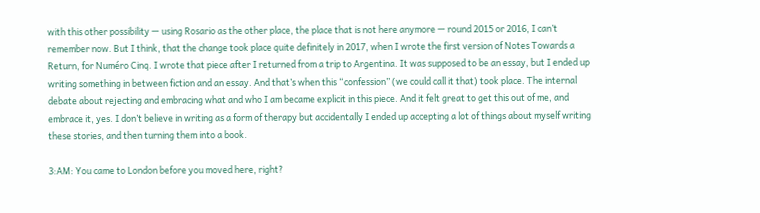with this other possibility — using Rosario as the other place, the place that is not here anymore — round 2015 or 2016, I can’t remember now. But I think, that the change took place quite definitely in 2017, when I wrote the first version of Notes Towards a Return, for Numéro Cinq. I wrote that piece after I returned from a trip to Argentina. It was supposed to be an essay, but I ended up writing something in between fiction and an essay. And that’s when this “confession” (we could call it that) took place. The internal debate about rejecting and embracing what and who I am became explicit in this piece. And it felt great to get this out of me, and embrace it, yes. I don’t believe in writing as a form of therapy but accidentally I ended up accepting a lot of things about myself writing these stories, and then turning them into a book.

3:AM: You came to London before you moved here, right?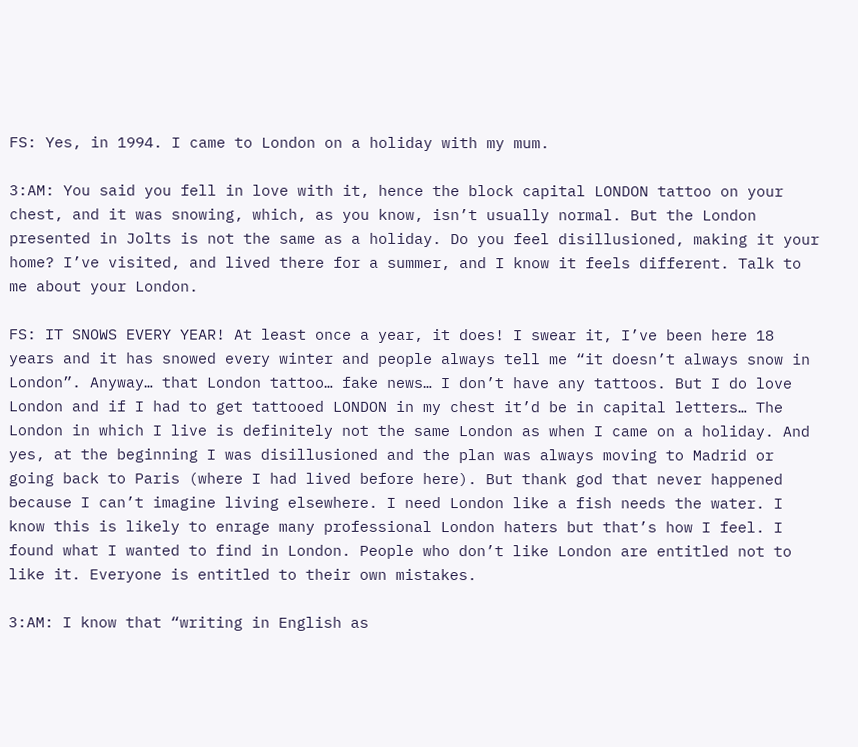FS: Yes, in 1994. I came to London on a holiday with my mum.

3:AM: You said you fell in love with it, hence the block capital LONDON tattoo on your chest, and it was snowing, which, as you know, isn’t usually normal. But the London presented in Jolts is not the same as a holiday. Do you feel disillusioned, making it your home? I’ve visited, and lived there for a summer, and I know it feels different. Talk to me about your London.

FS: IT SNOWS EVERY YEAR! At least once a year, it does! I swear it, I’ve been here 18 years and it has snowed every winter and people always tell me “it doesn’t always snow in London”. Anyway… that London tattoo… fake news… I don’t have any tattoos. But I do love London and if I had to get tattooed LONDON in my chest it’d be in capital letters… The London in which I live is definitely not the same London as when I came on a holiday. And yes, at the beginning I was disillusioned and the plan was always moving to Madrid or going back to Paris (where I had lived before here). But thank god that never happened because I can’t imagine living elsewhere. I need London like a fish needs the water. I know this is likely to enrage many professional London haters but that’s how I feel. I found what I wanted to find in London. People who don’t like London are entitled not to like it. Everyone is entitled to their own mistakes.

3:AM: I know that “writing in English as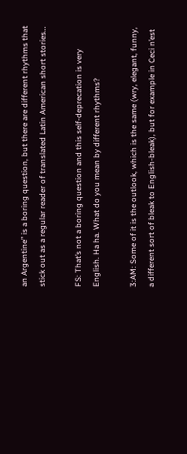an Argentine” is a boring question, but there are different rhythms that stick out as a regular reader of translated Latin American short stories…

FS: That’s not a boring question and this self-deprecation is very English. Ha ha. What do you mean by different rhythms?

3:AM: Some of it is the outlook, which is the same (wry, elegant, funny, a different sort of bleak to English-bleak), but for example in Ceci n’est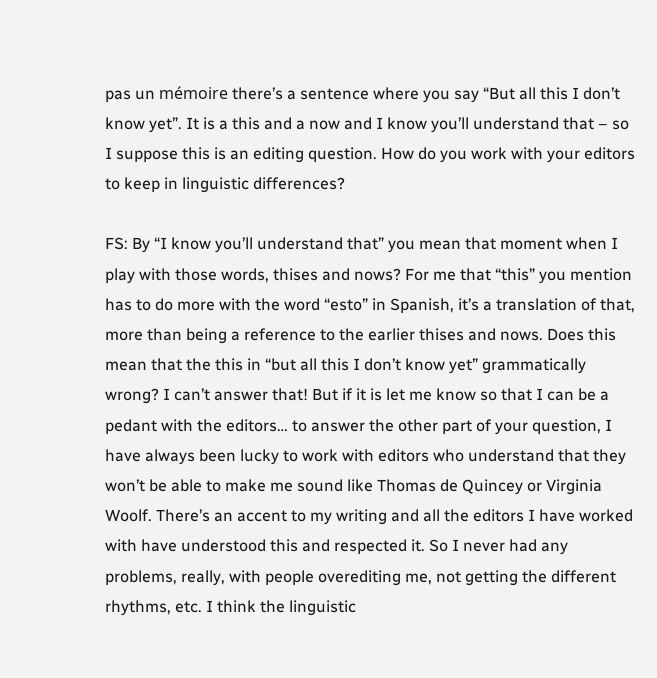pas un mémoire there’s a sentence where you say “But all this I don’t know yet”. It is a this and a now and I know you’ll understand that – so I suppose this is an editing question. How do you work with your editors to keep in linguistic differences?

FS: By “I know you’ll understand that” you mean that moment when I play with those words, thises and nows? For me that “this” you mention has to do more with the word “esto” in Spanish, it’s a translation of that, more than being a reference to the earlier thises and nows. Does this mean that the this in “but all this I don’t know yet” grammatically wrong? I can’t answer that! But if it is let me know so that I can be a pedant with the editors… to answer the other part of your question, I have always been lucky to work with editors who understand that they won’t be able to make me sound like Thomas de Quincey or Virginia Woolf. There’s an accent to my writing and all the editors I have worked with have understood this and respected it. So I never had any problems, really, with people overediting me, not getting the different rhythms, etc. I think the linguistic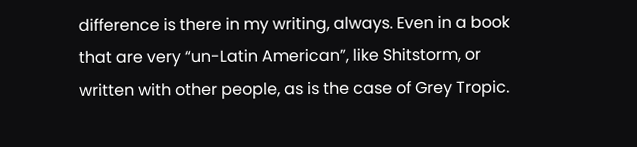difference is there in my writing, always. Even in a book that are very “un-Latin American”, like Shitstorm, or written with other people, as is the case of Grey Tropic.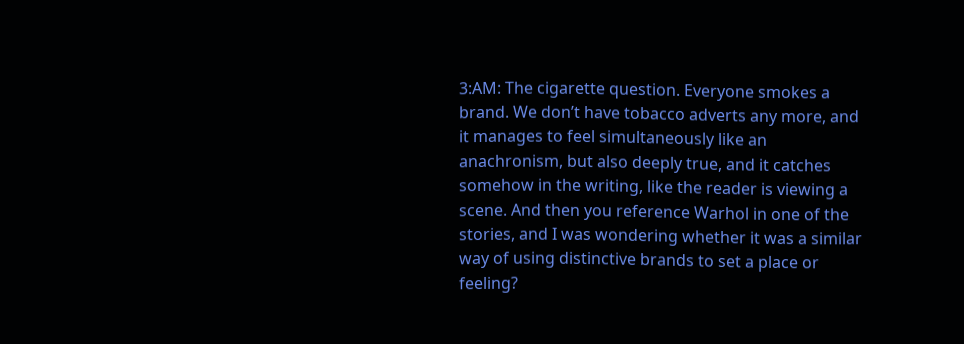3:AM: The cigarette question. Everyone smokes a brand. We don’t have tobacco adverts any more, and it manages to feel simultaneously like an anachronism, but also deeply true, and it catches somehow in the writing, like the reader is viewing a scene. And then you reference Warhol in one of the stories, and I was wondering whether it was a similar way of using distinctive brands to set a place or feeling?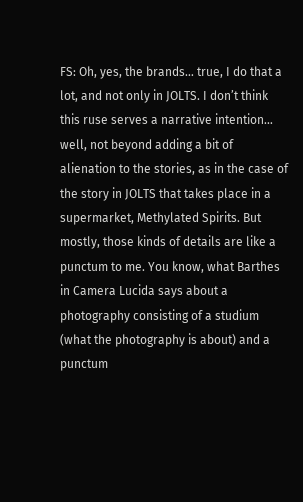FS: Oh, yes, the brands… true, I do that a lot, and not only in JOLTS. I don’t think this ruse serves a narrative intention… well, not beyond adding a bit of alienation to the stories, as in the case of the story in JOLTS that takes place in a supermarket, Methylated Spirits. But mostly, those kinds of details are like a punctum to me. You know, what Barthes in Camera Lucida says about a photography consisting of a studium (what the photography is about) and a punctum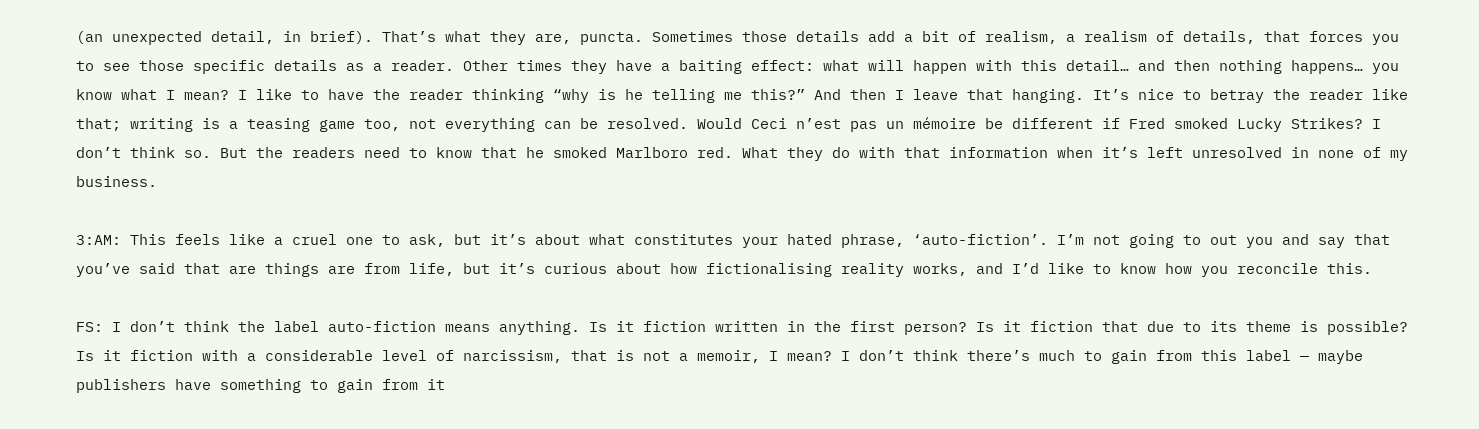(an unexpected detail, in brief). That’s what they are, puncta. Sometimes those details add a bit of realism, a realism of details, that forces you to see those specific details as a reader. Other times they have a baiting effect: what will happen with this detail… and then nothing happens… you know what I mean? I like to have the reader thinking “why is he telling me this?” And then I leave that hanging. It’s nice to betray the reader like that; writing is a teasing game too, not everything can be resolved. Would Ceci n’est pas un mémoire be different if Fred smoked Lucky Strikes? I don’t think so. But the readers need to know that he smoked Marlboro red. What they do with that information when it’s left unresolved in none of my business.

3:AM: This feels like a cruel one to ask, but it’s about what constitutes your hated phrase, ‘auto-fiction’. I’m not going to out you and say that you’ve said that are things are from life, but it’s curious about how fictionalising reality works, and I’d like to know how you reconcile this.

FS: I don’t think the label auto-fiction means anything. Is it fiction written in the first person? Is it fiction that due to its theme is possible? Is it fiction with a considerable level of narcissism, that is not a memoir, I mean? I don’t think there’s much to gain from this label — maybe publishers have something to gain from it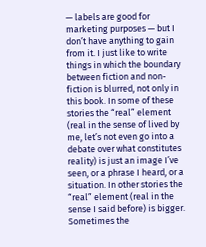— labels are good for marketing purposes — but I don’t have anything to gain from it. I just like to write things in which the boundary between fiction and non-fiction is blurred, not only in this book. In some of these stories the “real” element (real in the sense of lived by me, let’s not even go into a debate over what constitutes reality) is just an image I’ve seen, or a phrase I heard, or a situation. In other stories the “real” element (real in the sense I said before) is bigger. Sometimes the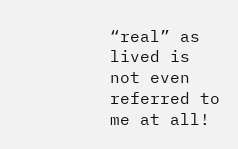“real” as lived is not even referred to me at all!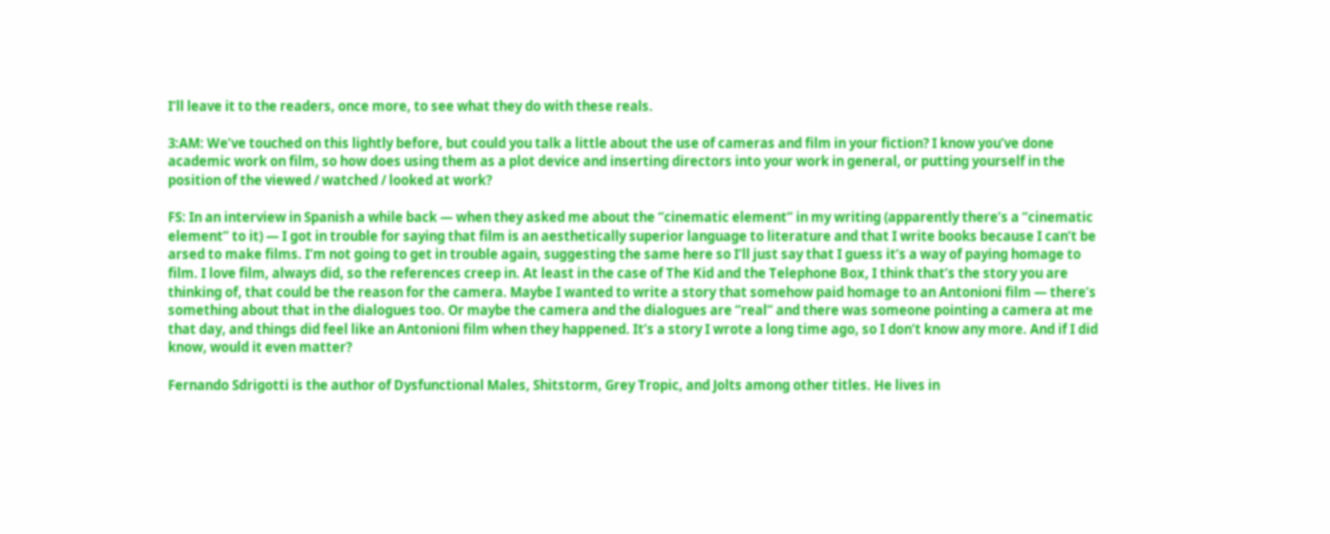I’ll leave it to the readers, once more, to see what they do with these reals.

3:AM: We’ve touched on this lightly before, but could you talk a little about the use of cameras and film in your fiction? I know you’ve done academic work on film, so how does using them as a plot device and inserting directors into your work in general, or putting yourself in the position of the viewed / watched / looked at work?

FS: In an interview in Spanish a while back — when they asked me about the “cinematic element” in my writing (apparently there’s a “cinematic element” to it) — I got in trouble for saying that film is an aesthetically superior language to literature and that I write books because I can’t be arsed to make films. I’m not going to get in trouble again, suggesting the same here so I’ll just say that I guess it’s a way of paying homage to film. I love film, always did, so the references creep in. At least in the case of The Kid and the Telephone Box, I think that’s the story you are thinking of, that could be the reason for the camera. Maybe I wanted to write a story that somehow paid homage to an Antonioni film — there’s something about that in the dialogues too. Or maybe the camera and the dialogues are “real” and there was someone pointing a camera at me that day, and things did feel like an Antonioni film when they happened. It’s a story I wrote a long time ago, so I don’t know any more. And if I did know, would it even matter?

Fernando Sdrigotti is the author of Dysfunctional Males, Shitstorm, Grey Tropic, and Jolts among other titles. He lives in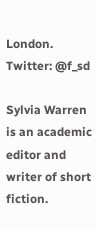London. Twitter: @f_sd

Sylvia Warren is an academic editor and writer of short fiction.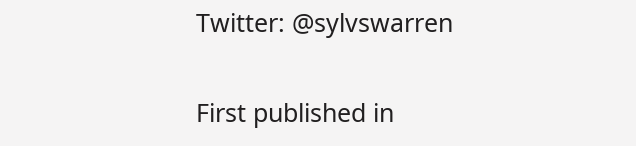Twitter: @sylvswarren

First published in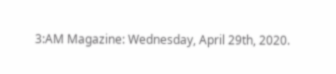3:AM Magazine: Wednesday, April 29th, 2020.